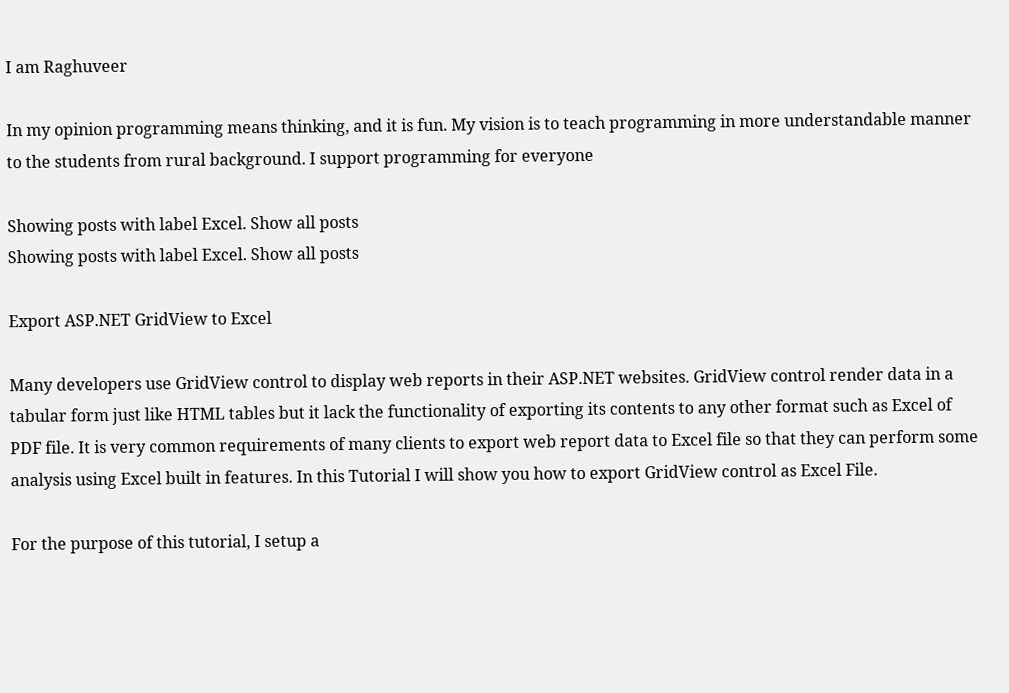I am Raghuveer

In my opinion programming means thinking, and it is fun. My vision is to teach programming in more understandable manner to the students from rural background. I support programming for everyone

Showing posts with label Excel. Show all posts
Showing posts with label Excel. Show all posts

Export ASP.NET GridView to Excel

Many developers use GridView control to display web reports in their ASP.NET websites. GridView control render data in a tabular form just like HTML tables but it lack the functionality of exporting its contents to any other format such as Excel of PDF file. It is very common requirements of many clients to export web report data to Excel file so that they can perform some analysis using Excel built in features. In this Tutorial I will show you how to export GridView control as Excel File.

For the purpose of this tutorial, I setup a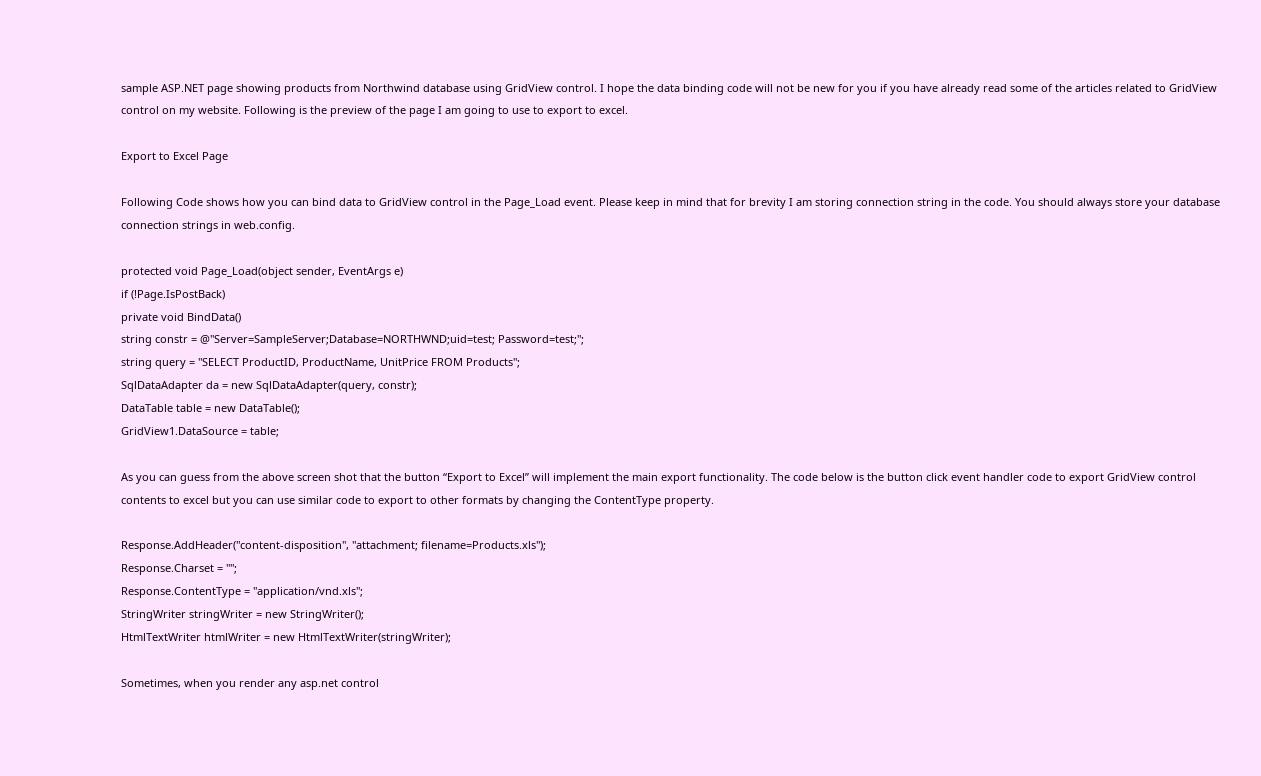sample ASP.NET page showing products from Northwind database using GridView control. I hope the data binding code will not be new for you if you have already read some of the articles related to GridView control on my website. Following is the preview of the page I am going to use to export to excel.

Export to Excel Page

Following Code shows how you can bind data to GridView control in the Page_Load event. Please keep in mind that for brevity I am storing connection string in the code. You should always store your database connection strings in web.config.

protected void Page_Load(object sender, EventArgs e)
if (!Page.IsPostBack)
private void BindData()
string constr = @"Server=SampleServer;Database=NORTHWND;uid=test; Password=test;";
string query = "SELECT ProductID, ProductName, UnitPrice FROM Products";
SqlDataAdapter da = new SqlDataAdapter(query, constr);
DataTable table = new DataTable();
GridView1.DataSource = table;

As you can guess from the above screen shot that the button “Export to Excel” will implement the main export functionality. The code below is the button click event handler code to export GridView control contents to excel but you can use similar code to export to other formats by changing the ContentType property.

Response.AddHeader("content-disposition", "attachment; filename=Products.xls");
Response.Charset = "";
Response.ContentType = "application/vnd.xls";
StringWriter stringWriter = new StringWriter();
HtmlTextWriter htmlWriter = new HtmlTextWriter(stringWriter);

Sometimes, when you render any asp.net control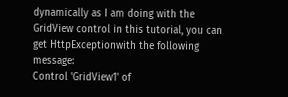dynamically as I am doing with the GridView control in this tutorial, you can get HttpExceptionwith the following message:
Control 'GridView1' of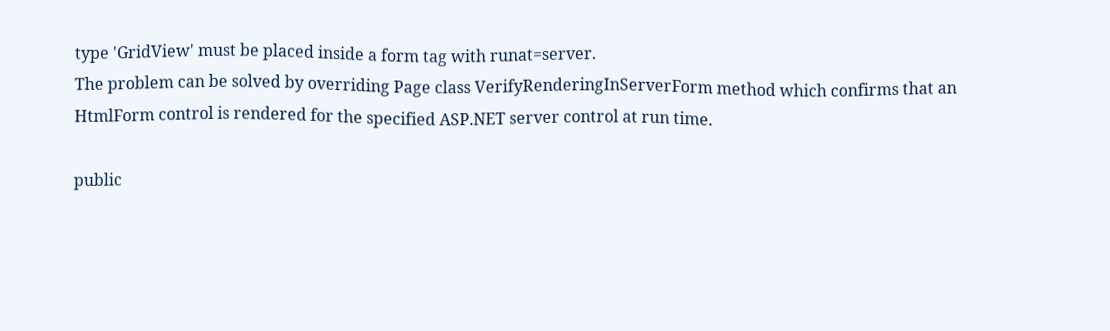type 'GridView' must be placed inside a form tag with runat=server.
The problem can be solved by overriding Page class VerifyRenderingInServerForm method which confirms that an HtmlForm control is rendered for the specified ASP.NET server control at run time.

public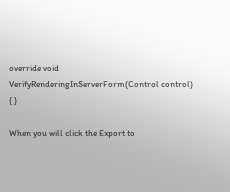override void VerifyRenderingInServerForm(Control control)
{ }

When you will click the Export to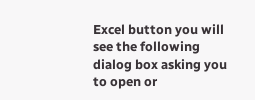Excel button you will see the following dialog box asking you to open or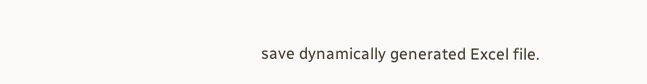save dynamically generated Excel file.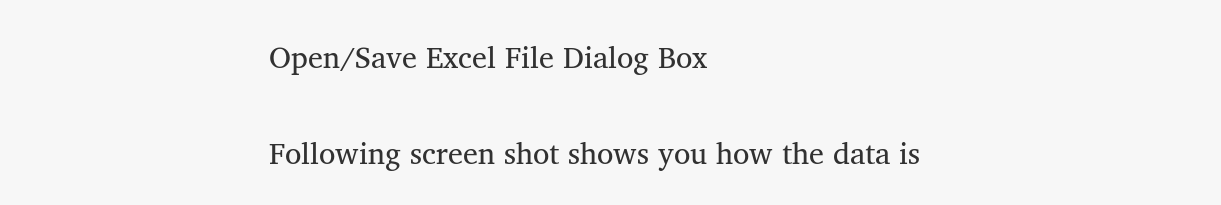Open/Save Excel File Dialog Box

Following screen shot shows you how the data is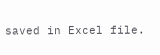saved in Excel file.